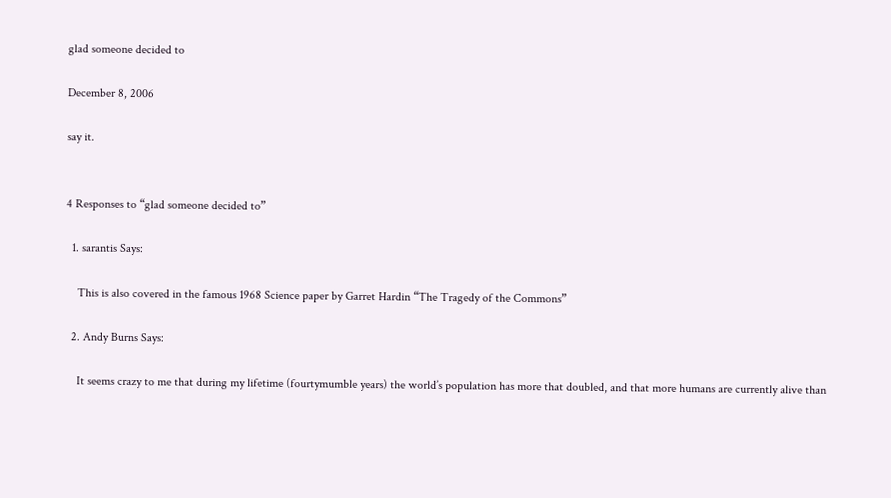glad someone decided to

December 8, 2006

say it.


4 Responses to “glad someone decided to”

  1. sarantis Says:

    This is also covered in the famous 1968 Science paper by Garret Hardin “The Tragedy of the Commons”

  2. Andy Burns Says:

    It seems crazy to me that during my lifetime (fourtymumble years) the world’s population has more that doubled, and that more humans are currently alive than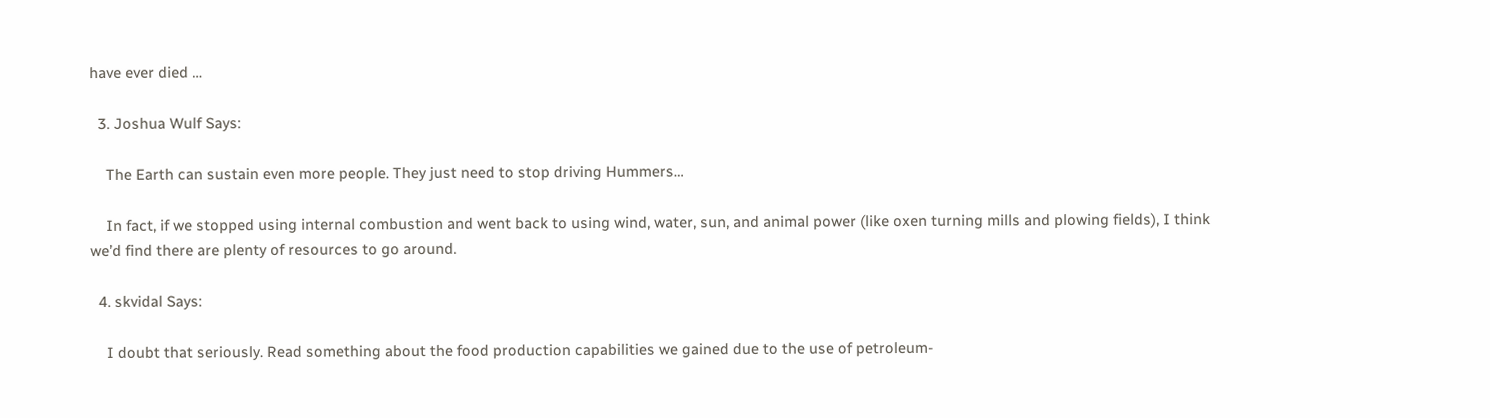have ever died …

  3. Joshua Wulf Says:

    The Earth can sustain even more people. They just need to stop driving Hummers…

    In fact, if we stopped using internal combustion and went back to using wind, water, sun, and animal power (like oxen turning mills and plowing fields), I think we’d find there are plenty of resources to go around.

  4. skvidal Says:

    I doubt that seriously. Read something about the food production capabilities we gained due to the use of petroleum-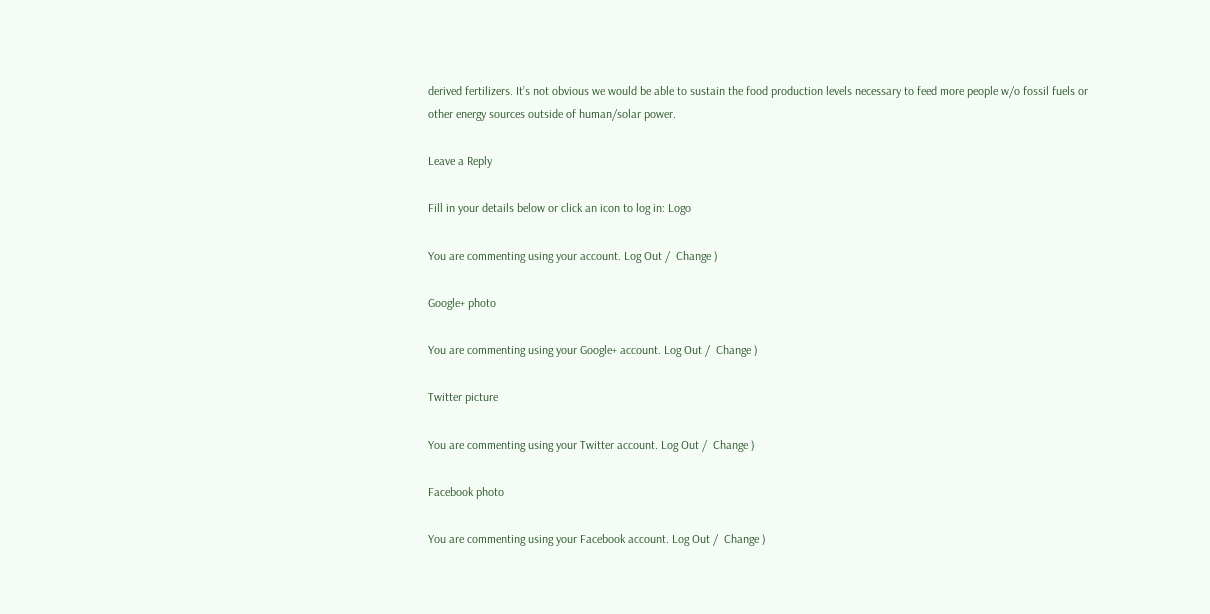derived fertilizers. It’s not obvious we would be able to sustain the food production levels necessary to feed more people w/o fossil fuels or other energy sources outside of human/solar power.

Leave a Reply

Fill in your details below or click an icon to log in: Logo

You are commenting using your account. Log Out /  Change )

Google+ photo

You are commenting using your Google+ account. Log Out /  Change )

Twitter picture

You are commenting using your Twitter account. Log Out /  Change )

Facebook photo

You are commenting using your Facebook account. Log Out /  Change )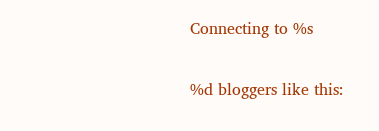Connecting to %s

%d bloggers like this: